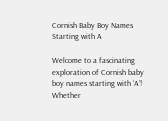Cornish Baby Boy Names Starting with A

Welcome to a fascinating exploration of Cornish baby boy names starting with ‘A’! Whether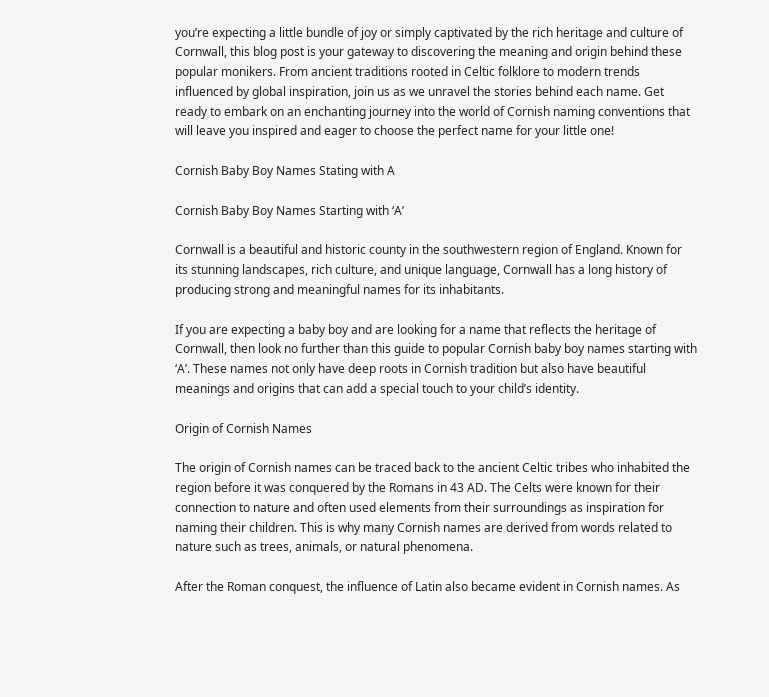you’re expecting a little bundle of joy or simply captivated by the rich heritage and culture of Cornwall, this blog post is your gateway to discovering the meaning and origin behind these popular monikers. From ancient traditions rooted in Celtic folklore to modern trends influenced by global inspiration, join us as we unravel the stories behind each name. Get ready to embark on an enchanting journey into the world of Cornish naming conventions that will leave you inspired and eager to choose the perfect name for your little one!

Cornish Baby Boy Names Stating with A

Cornish Baby Boy Names Starting with ‘A’

Cornwall is a beautiful and historic county in the southwestern region of England. Known for its stunning landscapes, rich culture, and unique language, Cornwall has a long history of producing strong and meaningful names for its inhabitants.

If you are expecting a baby boy and are looking for a name that reflects the heritage of Cornwall, then look no further than this guide to popular Cornish baby boy names starting with ‘A’. These names not only have deep roots in Cornish tradition but also have beautiful meanings and origins that can add a special touch to your child’s identity.

Origin of Cornish Names

The origin of Cornish names can be traced back to the ancient Celtic tribes who inhabited the region before it was conquered by the Romans in 43 AD. The Celts were known for their connection to nature and often used elements from their surroundings as inspiration for naming their children. This is why many Cornish names are derived from words related to nature such as trees, animals, or natural phenomena.

After the Roman conquest, the influence of Latin also became evident in Cornish names. As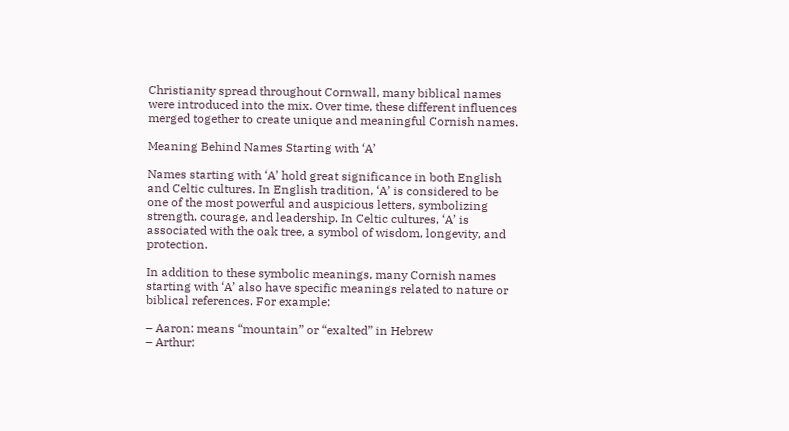Christianity spread throughout Cornwall, many biblical names were introduced into the mix. Over time, these different influences merged together to create unique and meaningful Cornish names.

Meaning Behind Names Starting with ‘A’

Names starting with ‘A’ hold great significance in both English and Celtic cultures. In English tradition, ‘A’ is considered to be one of the most powerful and auspicious letters, symbolizing strength, courage, and leadership. In Celtic cultures, ‘A’ is associated with the oak tree, a symbol of wisdom, longevity, and protection.

In addition to these symbolic meanings, many Cornish names starting with ‘A’ also have specific meanings related to nature or biblical references. For example:

– Aaron: means “mountain” or “exalted” in Hebrew
– Arthur: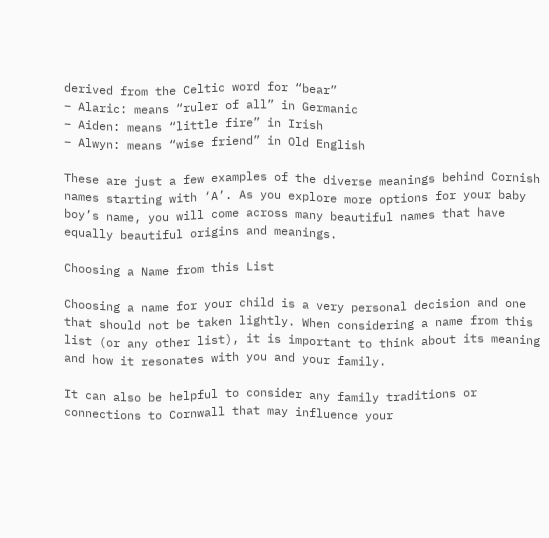derived from the Celtic word for “bear”
– Alaric: means “ruler of all” in Germanic
– Aiden: means “little fire” in Irish
– Alwyn: means “wise friend” in Old English

These are just a few examples of the diverse meanings behind Cornish names starting with ‘A’. As you explore more options for your baby boy’s name, you will come across many beautiful names that have equally beautiful origins and meanings.

Choosing a Name from this List

Choosing a name for your child is a very personal decision and one that should not be taken lightly. When considering a name from this list (or any other list), it is important to think about its meaning and how it resonates with you and your family.

It can also be helpful to consider any family traditions or connections to Cornwall that may influence your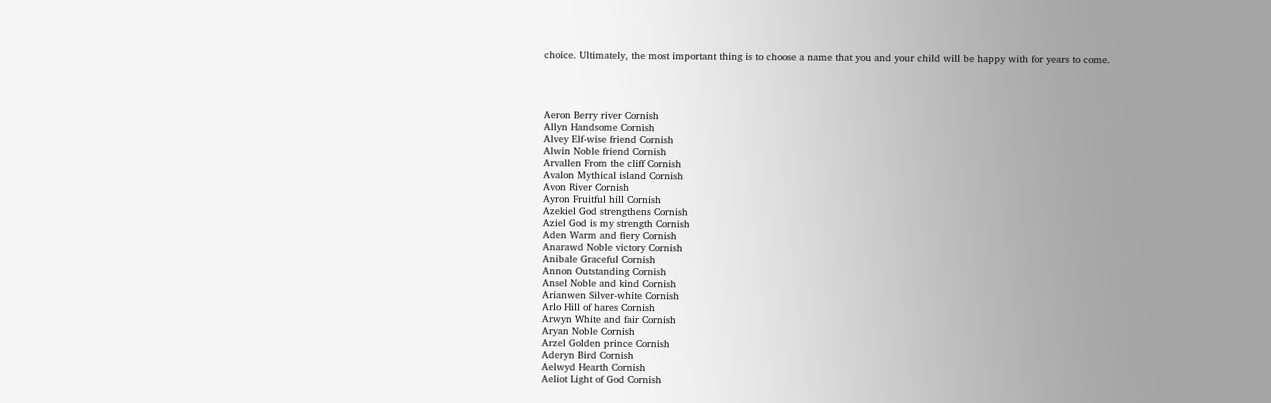choice. Ultimately, the most important thing is to choose a name that you and your child will be happy with for years to come.




Aeron Berry river Cornish
Allyn Handsome Cornish
Alvey Elf-wise friend Cornish
Alwin Noble friend Cornish
Arvallen From the cliff Cornish
Avalon Mythical island Cornish
Avon River Cornish
Ayron Fruitful hill Cornish
Azekiel God strengthens Cornish
Aziel God is my strength Cornish
Aden Warm and fiery Cornish
Anarawd Noble victory Cornish
Anibale Graceful Cornish
Annon Outstanding Cornish
Ansel Noble and kind Cornish
Arianwen Silver-white Cornish
Arlo Hill of hares Cornish
Arwyn White and fair Cornish
Aryan Noble Cornish
Arzel Golden prince Cornish
Aderyn Bird Cornish
Aelwyd Hearth Cornish
Aeliot Light of God Cornish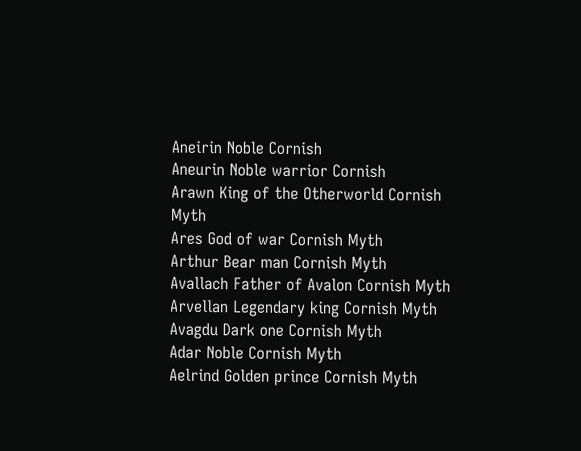Aneirin Noble Cornish
Aneurin Noble warrior Cornish
Arawn King of the Otherworld Cornish Myth
Ares God of war Cornish Myth
Arthur Bear man Cornish Myth
Avallach Father of Avalon Cornish Myth
Arvellan Legendary king Cornish Myth
Avagdu Dark one Cornish Myth
Adar Noble Cornish Myth
Aelrind Golden prince Cornish Myth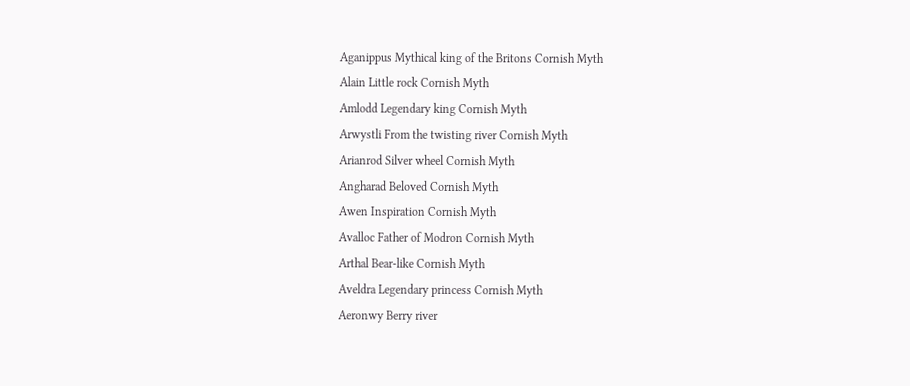Aganippus Mythical king of the Britons Cornish Myth
Alain Little rock Cornish Myth
Amlodd Legendary king Cornish Myth
Arwystli From the twisting river Cornish Myth
Arianrod Silver wheel Cornish Myth
Angharad Beloved Cornish Myth
Awen Inspiration Cornish Myth
Avalloc Father of Modron Cornish Myth
Arthal Bear-like Cornish Myth
Aveldra Legendary princess Cornish Myth
Aeronwy Berry river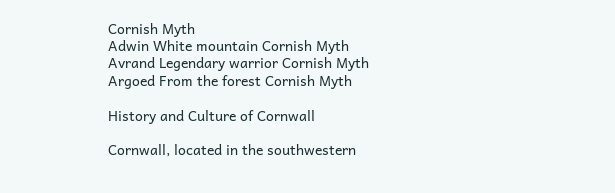Cornish Myth
Adwin White mountain Cornish Myth
Avrand Legendary warrior Cornish Myth
Argoed From the forest Cornish Myth

History and Culture of Cornwall

Cornwall, located in the southwestern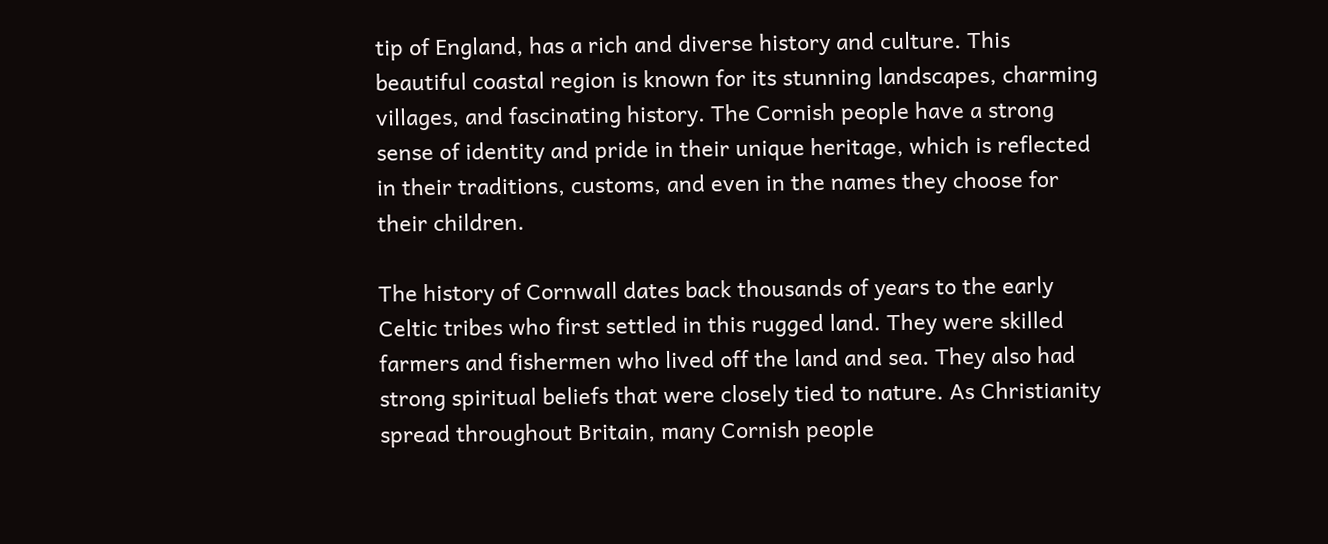tip of England, has a rich and diverse history and culture. This beautiful coastal region is known for its stunning landscapes, charming villages, and fascinating history. The Cornish people have a strong sense of identity and pride in their unique heritage, which is reflected in their traditions, customs, and even in the names they choose for their children.

The history of Cornwall dates back thousands of years to the early Celtic tribes who first settled in this rugged land. They were skilled farmers and fishermen who lived off the land and sea. They also had strong spiritual beliefs that were closely tied to nature. As Christianity spread throughout Britain, many Cornish people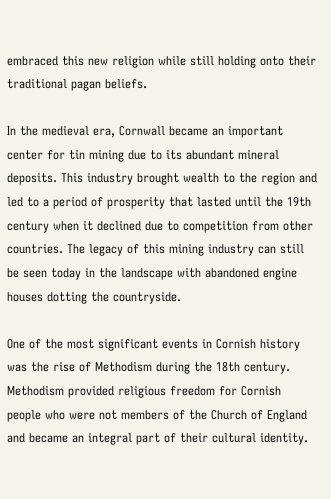embraced this new religion while still holding onto their traditional pagan beliefs.

In the medieval era, Cornwall became an important center for tin mining due to its abundant mineral deposits. This industry brought wealth to the region and led to a period of prosperity that lasted until the 19th century when it declined due to competition from other countries. The legacy of this mining industry can still be seen today in the landscape with abandoned engine houses dotting the countryside.

One of the most significant events in Cornish history was the rise of Methodism during the 18th century. Methodism provided religious freedom for Cornish people who were not members of the Church of England and became an integral part of their cultural identity.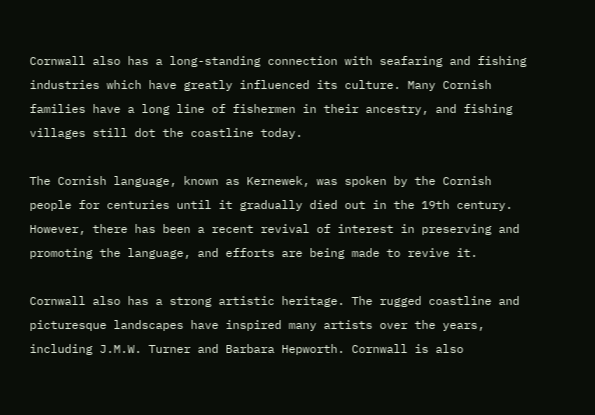Cornwall also has a long-standing connection with seafaring and fishing industries which have greatly influenced its culture. Many Cornish families have a long line of fishermen in their ancestry, and fishing villages still dot the coastline today.

The Cornish language, known as Kernewek, was spoken by the Cornish people for centuries until it gradually died out in the 19th century. However, there has been a recent revival of interest in preserving and promoting the language, and efforts are being made to revive it.

Cornwall also has a strong artistic heritage. The rugged coastline and picturesque landscapes have inspired many artists over the years, including J.M.W. Turner and Barbara Hepworth. Cornwall is also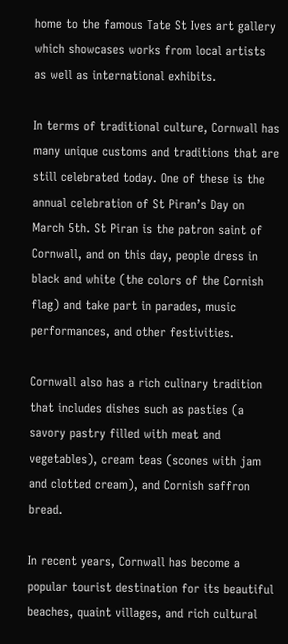home to the famous Tate St Ives art gallery which showcases works from local artists as well as international exhibits.

In terms of traditional culture, Cornwall has many unique customs and traditions that are still celebrated today. One of these is the annual celebration of St Piran’s Day on March 5th. St Piran is the patron saint of Cornwall, and on this day, people dress in black and white (the colors of the Cornish flag) and take part in parades, music performances, and other festivities.

Cornwall also has a rich culinary tradition that includes dishes such as pasties (a savory pastry filled with meat and vegetables), cream teas (scones with jam and clotted cream), and Cornish saffron bread.

In recent years, Cornwall has become a popular tourist destination for its beautiful beaches, quaint villages, and rich cultural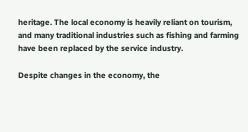heritage. The local economy is heavily reliant on tourism, and many traditional industries such as fishing and farming have been replaced by the service industry.

Despite changes in the economy, the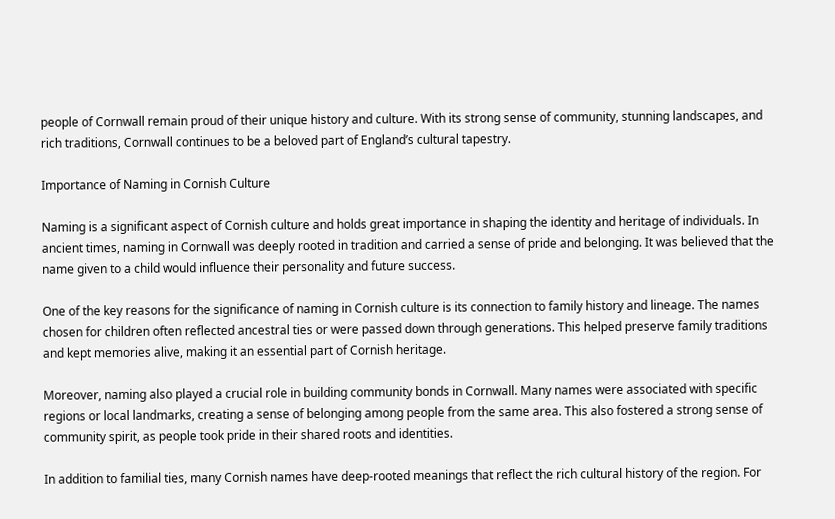people of Cornwall remain proud of their unique history and culture. With its strong sense of community, stunning landscapes, and rich traditions, Cornwall continues to be a beloved part of England’s cultural tapestry.

Importance of Naming in Cornish Culture

Naming is a significant aspect of Cornish culture and holds great importance in shaping the identity and heritage of individuals. In ancient times, naming in Cornwall was deeply rooted in tradition and carried a sense of pride and belonging. It was believed that the name given to a child would influence their personality and future success.

One of the key reasons for the significance of naming in Cornish culture is its connection to family history and lineage. The names chosen for children often reflected ancestral ties or were passed down through generations. This helped preserve family traditions and kept memories alive, making it an essential part of Cornish heritage.

Moreover, naming also played a crucial role in building community bonds in Cornwall. Many names were associated with specific regions or local landmarks, creating a sense of belonging among people from the same area. This also fostered a strong sense of community spirit, as people took pride in their shared roots and identities.

In addition to familial ties, many Cornish names have deep-rooted meanings that reflect the rich cultural history of the region. For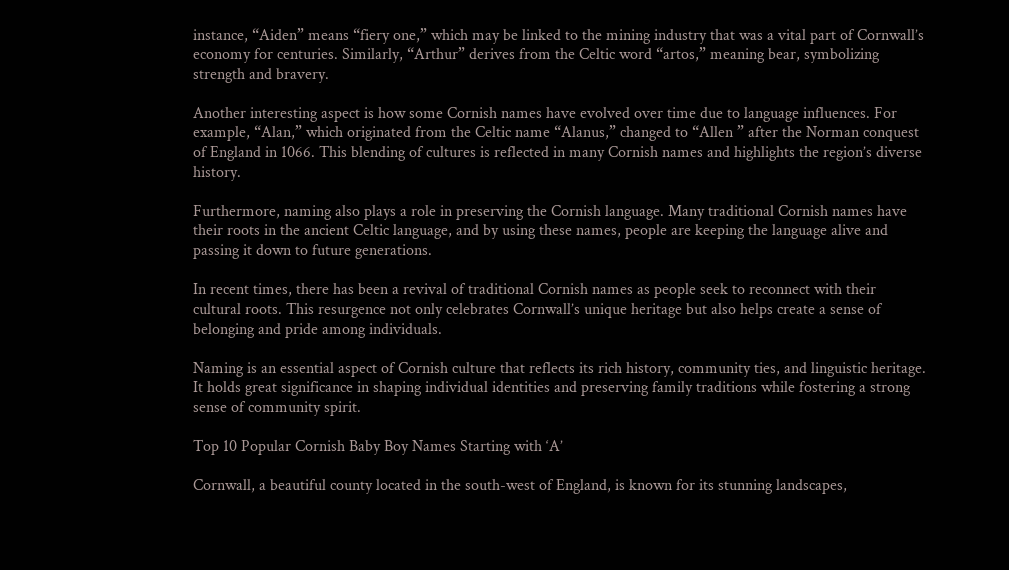instance, “Aiden” means “fiery one,” which may be linked to the mining industry that was a vital part of Cornwall’s economy for centuries. Similarly, “Arthur” derives from the Celtic word “artos,” meaning bear, symbolizing strength and bravery.

Another interesting aspect is how some Cornish names have evolved over time due to language influences. For example, “Alan,” which originated from the Celtic name “Alanus,” changed to “Allen ” after the Norman conquest of England in 1066. This blending of cultures is reflected in many Cornish names and highlights the region’s diverse history.

Furthermore, naming also plays a role in preserving the Cornish language. Many traditional Cornish names have their roots in the ancient Celtic language, and by using these names, people are keeping the language alive and passing it down to future generations.

In recent times, there has been a revival of traditional Cornish names as people seek to reconnect with their cultural roots. This resurgence not only celebrates Cornwall’s unique heritage but also helps create a sense of belonging and pride among individuals.

Naming is an essential aspect of Cornish culture that reflects its rich history, community ties, and linguistic heritage. It holds great significance in shaping individual identities and preserving family traditions while fostering a strong sense of community spirit.

Top 10 Popular Cornish Baby Boy Names Starting with ‘A’

Cornwall, a beautiful county located in the south-west of England, is known for its stunning landscapes,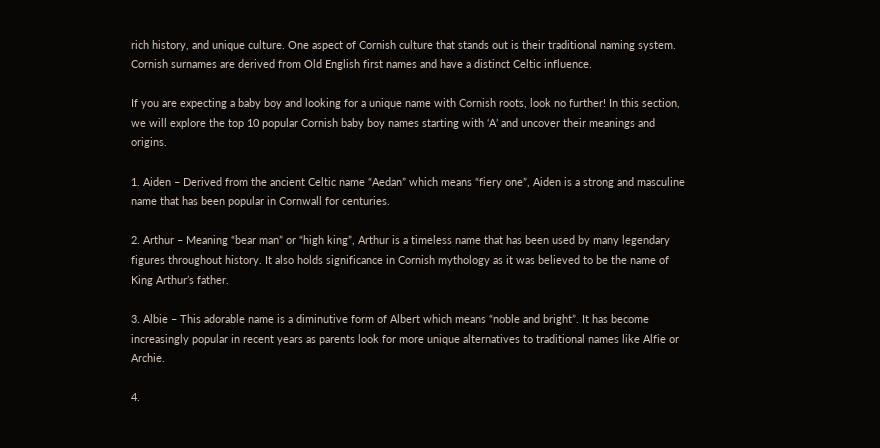rich history, and unique culture. One aspect of Cornish culture that stands out is their traditional naming system. Cornish surnames are derived from Old English first names and have a distinct Celtic influence.

If you are expecting a baby boy and looking for a unique name with Cornish roots, look no further! In this section, we will explore the top 10 popular Cornish baby boy names starting with ‘A’ and uncover their meanings and origins.

1. Aiden – Derived from the ancient Celtic name “Aedan” which means “fiery one”, Aiden is a strong and masculine name that has been popular in Cornwall for centuries.

2. Arthur – Meaning “bear man” or “high king”, Arthur is a timeless name that has been used by many legendary figures throughout history. It also holds significance in Cornish mythology as it was believed to be the name of King Arthur’s father.

3. Albie – This adorable name is a diminutive form of Albert which means “noble and bright”. It has become increasingly popular in recent years as parents look for more unique alternatives to traditional names like Alfie or Archie.

4.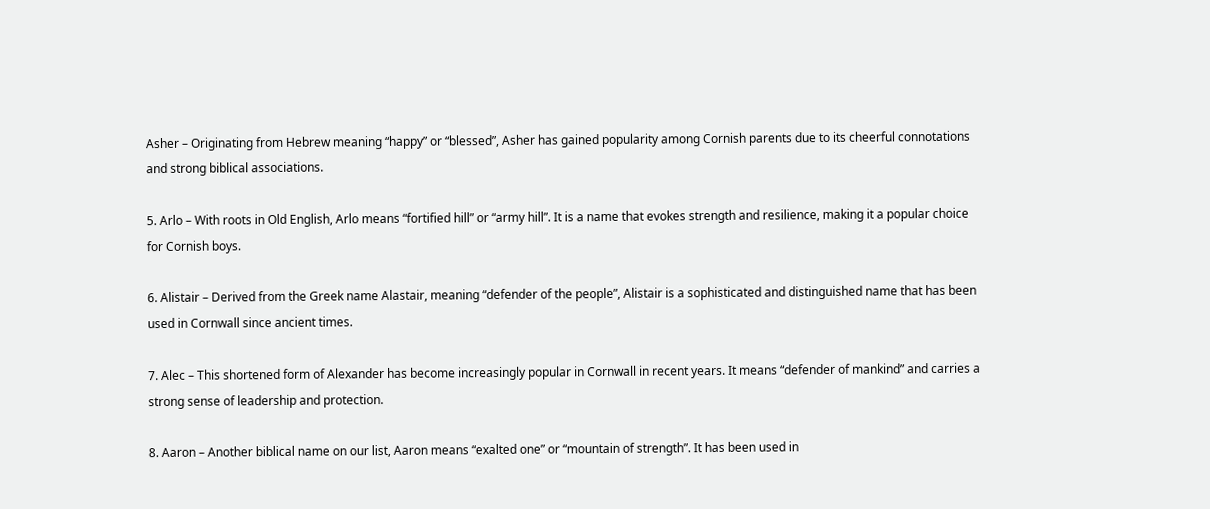Asher – Originating from Hebrew meaning “happy” or “blessed”, Asher has gained popularity among Cornish parents due to its cheerful connotations and strong biblical associations.

5. Arlo – With roots in Old English, Arlo means “fortified hill” or “army hill”. It is a name that evokes strength and resilience, making it a popular choice for Cornish boys.

6. Alistair – Derived from the Greek name Alastair, meaning “defender of the people”, Alistair is a sophisticated and distinguished name that has been used in Cornwall since ancient times.

7. Alec – This shortened form of Alexander has become increasingly popular in Cornwall in recent years. It means “defender of mankind” and carries a strong sense of leadership and protection.

8. Aaron – Another biblical name on our list, Aaron means “exalted one” or “mountain of strength”. It has been used in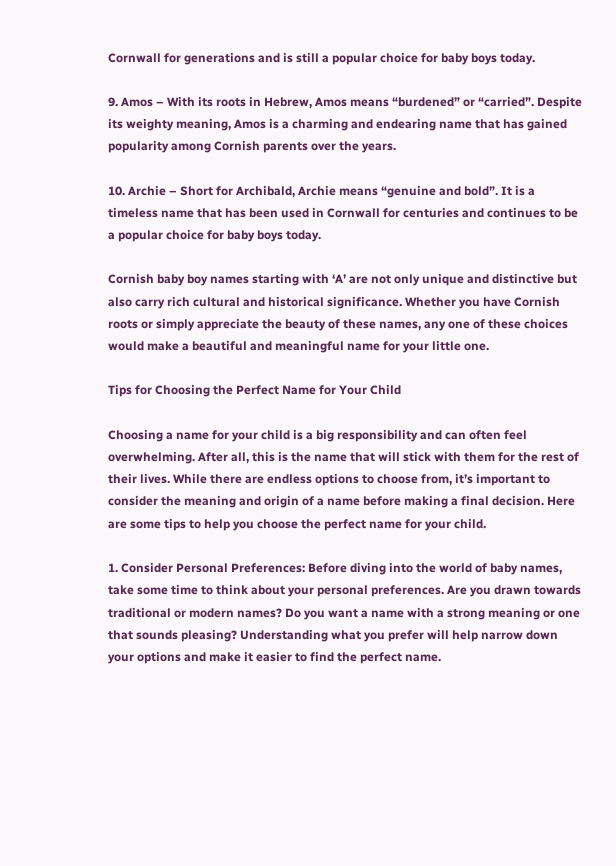Cornwall for generations and is still a popular choice for baby boys today.

9. Amos – With its roots in Hebrew, Amos means “burdened” or “carried”. Despite its weighty meaning, Amos is a charming and endearing name that has gained popularity among Cornish parents over the years.

10. Archie – Short for Archibald, Archie means “genuine and bold”. It is a timeless name that has been used in Cornwall for centuries and continues to be a popular choice for baby boys today.

Cornish baby boy names starting with ‘A’ are not only unique and distinctive but also carry rich cultural and historical significance. Whether you have Cornish roots or simply appreciate the beauty of these names, any one of these choices would make a beautiful and meaningful name for your little one.

Tips for Choosing the Perfect Name for Your Child

Choosing a name for your child is a big responsibility and can often feel overwhelming. After all, this is the name that will stick with them for the rest of their lives. While there are endless options to choose from, it’s important to consider the meaning and origin of a name before making a final decision. Here are some tips to help you choose the perfect name for your child.

1. Consider Personal Preferences: Before diving into the world of baby names, take some time to think about your personal preferences. Are you drawn towards traditional or modern names? Do you want a name with a strong meaning or one that sounds pleasing? Understanding what you prefer will help narrow down your options and make it easier to find the perfect name.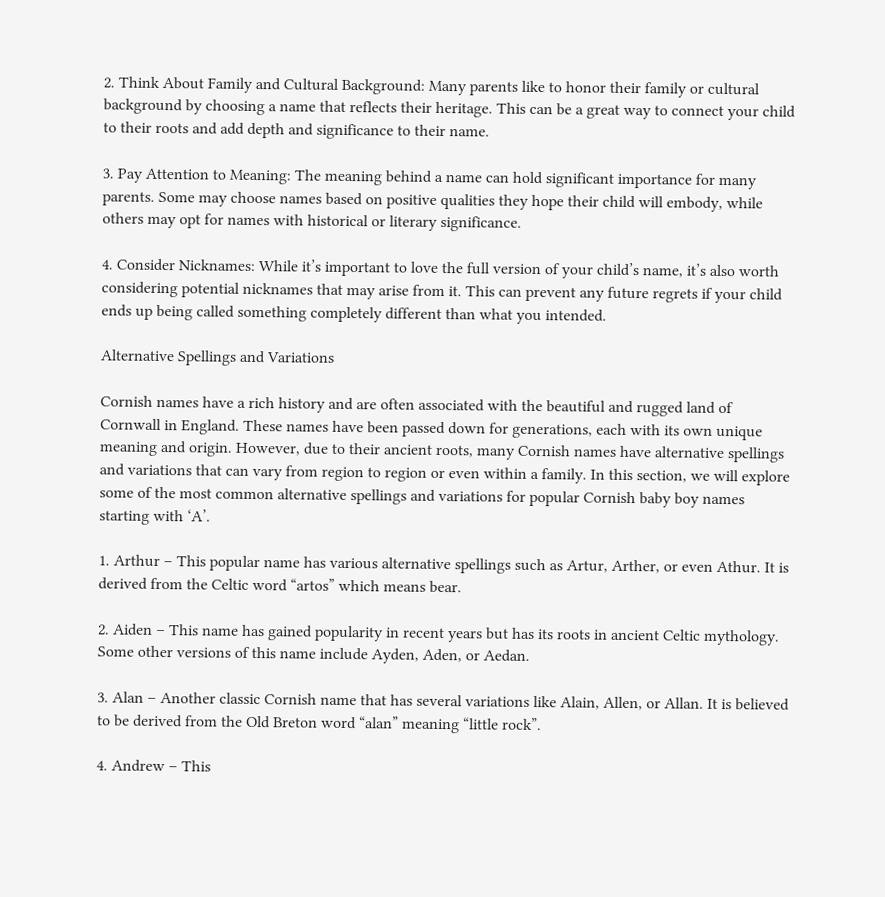2. Think About Family and Cultural Background: Many parents like to honor their family or cultural background by choosing a name that reflects their heritage. This can be a great way to connect your child to their roots and add depth and significance to their name.

3. Pay Attention to Meaning: The meaning behind a name can hold significant importance for many parents. Some may choose names based on positive qualities they hope their child will embody, while others may opt for names with historical or literary significance.

4. Consider Nicknames: While it’s important to love the full version of your child’s name, it’s also worth considering potential nicknames that may arise from it. This can prevent any future regrets if your child ends up being called something completely different than what you intended.

Alternative Spellings and Variations

Cornish names have a rich history and are often associated with the beautiful and rugged land of Cornwall in England. These names have been passed down for generations, each with its own unique meaning and origin. However, due to their ancient roots, many Cornish names have alternative spellings and variations that can vary from region to region or even within a family. In this section, we will explore some of the most common alternative spellings and variations for popular Cornish baby boy names starting with ‘A’.

1. Arthur – This popular name has various alternative spellings such as Artur, Arther, or even Athur. It is derived from the Celtic word “artos” which means bear.

2. Aiden – This name has gained popularity in recent years but has its roots in ancient Celtic mythology. Some other versions of this name include Ayden, Aden, or Aedan.

3. Alan – Another classic Cornish name that has several variations like Alain, Allen, or Allan. It is believed to be derived from the Old Breton word “alan” meaning “little rock”.

4. Andrew – This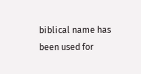biblical name has been used for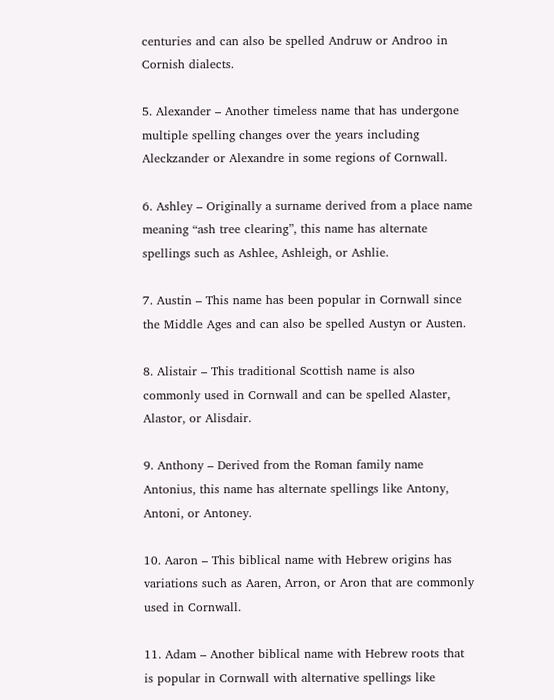centuries and can also be spelled Andruw or Androo in Cornish dialects.

5. Alexander – Another timeless name that has undergone multiple spelling changes over the years including Aleckzander or Alexandre in some regions of Cornwall.

6. Ashley – Originally a surname derived from a place name meaning “ash tree clearing”, this name has alternate spellings such as Ashlee, Ashleigh, or Ashlie.

7. Austin – This name has been popular in Cornwall since the Middle Ages and can also be spelled Austyn or Austen.

8. Alistair – This traditional Scottish name is also commonly used in Cornwall and can be spelled Alaster, Alastor, or Alisdair.

9. Anthony – Derived from the Roman family name Antonius, this name has alternate spellings like Antony, Antoni, or Antoney.

10. Aaron – This biblical name with Hebrew origins has variations such as Aaren, Arron, or Aron that are commonly used in Cornwall.

11. Adam – Another biblical name with Hebrew roots that is popular in Cornwall with alternative spellings like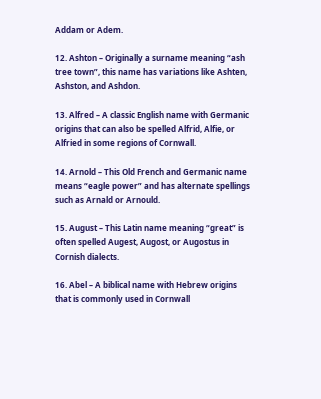Addam or Adem.

12. Ashton – Originally a surname meaning “ash tree town”, this name has variations like Ashten, Ashston, and Ashdon.

13. Alfred – A classic English name with Germanic origins that can also be spelled Alfrid, Alfie, or Alfried in some regions of Cornwall.

14. Arnold – This Old French and Germanic name means “eagle power” and has alternate spellings such as Arnald or Arnould.

15. August – This Latin name meaning “great” is often spelled Augest, Augost, or Augostus in Cornish dialects.

16. Abel – A biblical name with Hebrew origins that is commonly used in Cornwall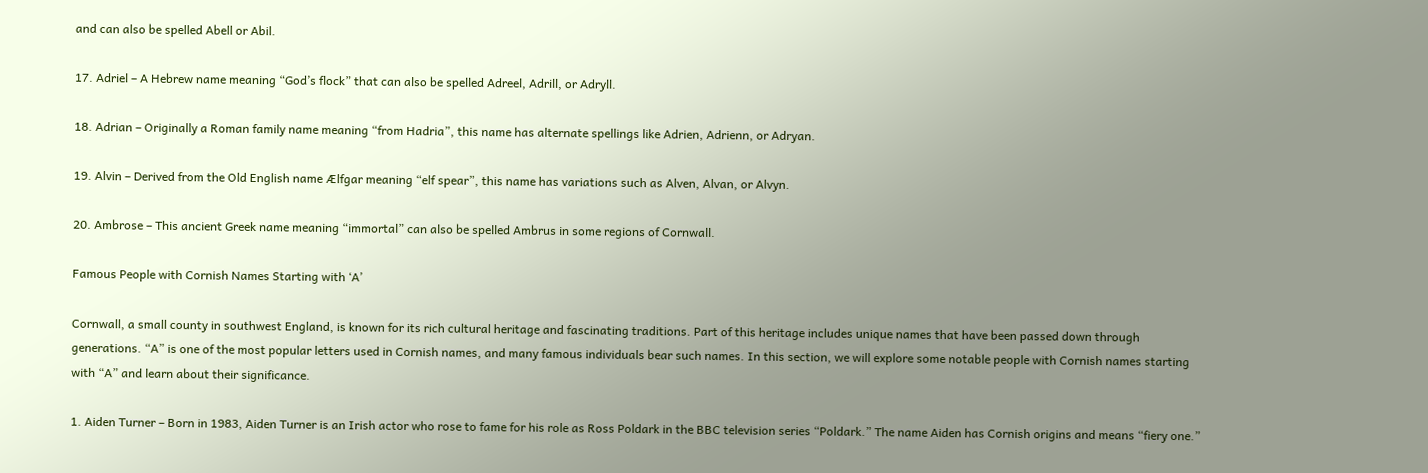and can also be spelled Abell or Abil.

17. Adriel – A Hebrew name meaning “God’s flock” that can also be spelled Adreel, Adrill, or Adryll.

18. Adrian – Originally a Roman family name meaning “from Hadria”, this name has alternate spellings like Adrien, Adrienn, or Adryan.

19. Alvin – Derived from the Old English name Ælfgar meaning “elf spear”, this name has variations such as Alven, Alvan, or Alvyn.

20. Ambrose – This ancient Greek name meaning “immortal” can also be spelled Ambrus in some regions of Cornwall.

Famous People with Cornish Names Starting with ‘A’

Cornwall, a small county in southwest England, is known for its rich cultural heritage and fascinating traditions. Part of this heritage includes unique names that have been passed down through generations. “A” is one of the most popular letters used in Cornish names, and many famous individuals bear such names. In this section, we will explore some notable people with Cornish names starting with “A” and learn about their significance.

1. Aiden Turner – Born in 1983, Aiden Turner is an Irish actor who rose to fame for his role as Ross Poldark in the BBC television series “Poldark.” The name Aiden has Cornish origins and means “fiery one.”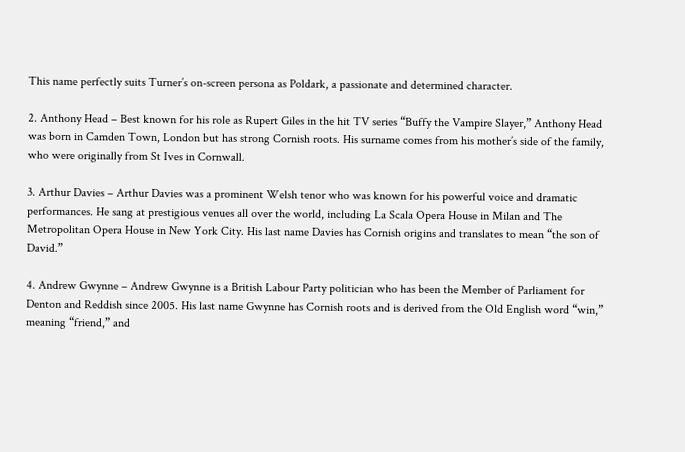This name perfectly suits Turner’s on-screen persona as Poldark, a passionate and determined character.

2. Anthony Head – Best known for his role as Rupert Giles in the hit TV series “Buffy the Vampire Slayer,” Anthony Head was born in Camden Town, London but has strong Cornish roots. His surname comes from his mother’s side of the family, who were originally from St Ives in Cornwall.

3. Arthur Davies – Arthur Davies was a prominent Welsh tenor who was known for his powerful voice and dramatic performances. He sang at prestigious venues all over the world, including La Scala Opera House in Milan and The Metropolitan Opera House in New York City. His last name Davies has Cornish origins and translates to mean “the son of David.”

4. Andrew Gwynne – Andrew Gwynne is a British Labour Party politician who has been the Member of Parliament for Denton and Reddish since 2005. His last name Gwynne has Cornish roots and is derived from the Old English word “win,” meaning “friend,” and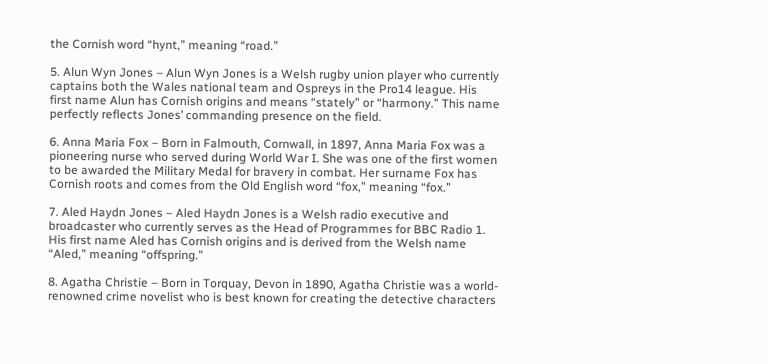the Cornish word “hynt,” meaning “road.”

5. Alun Wyn Jones – Alun Wyn Jones is a Welsh rugby union player who currently captains both the Wales national team and Ospreys in the Pro14 league. His first name Alun has Cornish origins and means “stately” or “harmony.” This name perfectly reflects Jones’ commanding presence on the field.

6. Anna Maria Fox – Born in Falmouth, Cornwall, in 1897, Anna Maria Fox was a pioneering nurse who served during World War I. She was one of the first women to be awarded the Military Medal for bravery in combat. Her surname Fox has Cornish roots and comes from the Old English word “fox,” meaning “fox.”

7. Aled Haydn Jones – Aled Haydn Jones is a Welsh radio executive and broadcaster who currently serves as the Head of Programmes for BBC Radio 1. His first name Aled has Cornish origins and is derived from the Welsh name “Aled,” meaning “offspring.”

8. Agatha Christie – Born in Torquay, Devon in 1890, Agatha Christie was a world-renowned crime novelist who is best known for creating the detective characters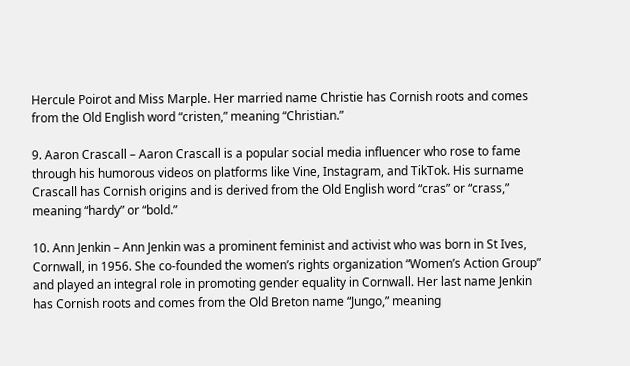Hercule Poirot and Miss Marple. Her married name Christie has Cornish roots and comes from the Old English word “cristen,” meaning “Christian.”

9. Aaron Crascall – Aaron Crascall is a popular social media influencer who rose to fame through his humorous videos on platforms like Vine, Instagram, and TikTok. His surname Crascall has Cornish origins and is derived from the Old English word “cras” or “crass,” meaning “hardy” or “bold.”

10. Ann Jenkin – Ann Jenkin was a prominent feminist and activist who was born in St Ives, Cornwall, in 1956. She co-founded the women’s rights organization “Women’s Action Group” and played an integral role in promoting gender equality in Cornwall. Her last name Jenkin has Cornish roots and comes from the Old Breton name “Jungo,” meaning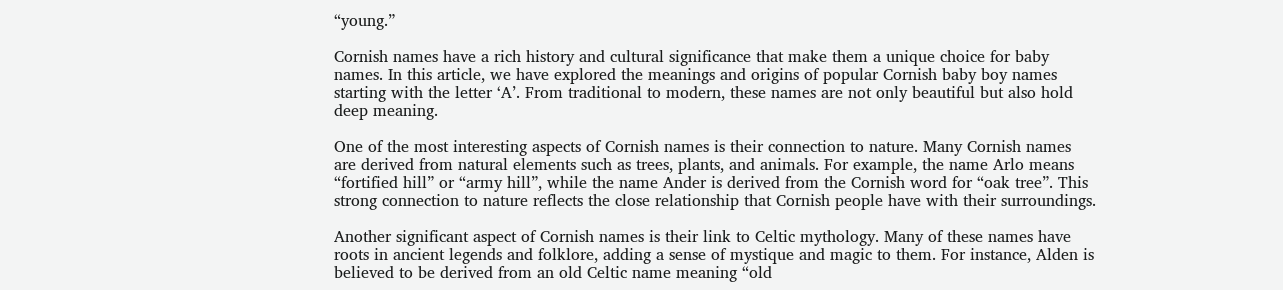“young.”

Cornish names have a rich history and cultural significance that make them a unique choice for baby names. In this article, we have explored the meanings and origins of popular Cornish baby boy names starting with the letter ‘A’. From traditional to modern, these names are not only beautiful but also hold deep meaning.

One of the most interesting aspects of Cornish names is their connection to nature. Many Cornish names are derived from natural elements such as trees, plants, and animals. For example, the name Arlo means “fortified hill” or “army hill”, while the name Ander is derived from the Cornish word for “oak tree”. This strong connection to nature reflects the close relationship that Cornish people have with their surroundings.

Another significant aspect of Cornish names is their link to Celtic mythology. Many of these names have roots in ancient legends and folklore, adding a sense of mystique and magic to them. For instance, Alden is believed to be derived from an old Celtic name meaning “old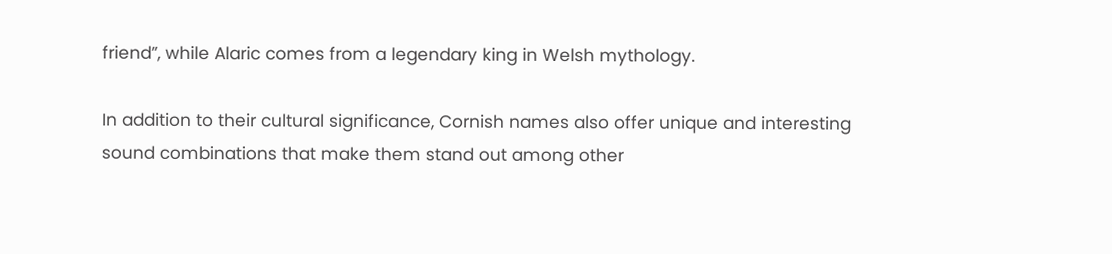friend”, while Alaric comes from a legendary king in Welsh mythology.

In addition to their cultural significance, Cornish names also offer unique and interesting sound combinations that make them stand out among other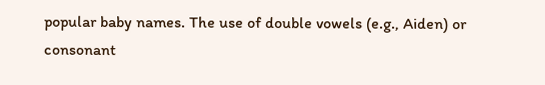popular baby names. The use of double vowels (e.g., Aiden) or consonant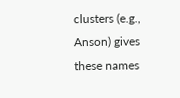clusters (e.g., Anson) gives these names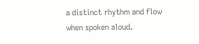a distinct rhythm and flow when spoken aloud.